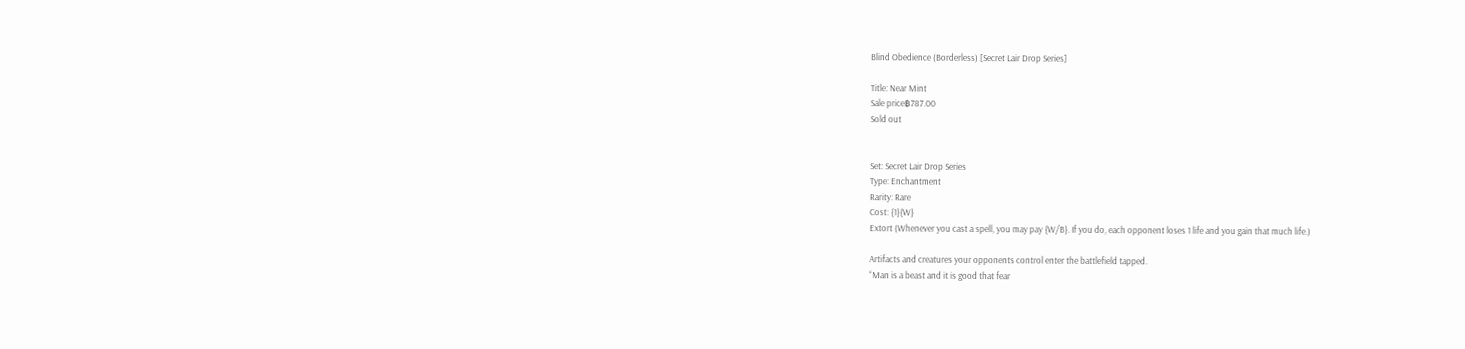Blind Obedience (Borderless) [Secret Lair Drop Series]

Title: Near Mint
Sale price฿787.00
Sold out


Set: Secret Lair Drop Series
Type: Enchantment
Rarity: Rare
Cost: {1}{W}
Extort (Whenever you cast a spell, you may pay {W/B}. If you do, each opponent loses 1 life and you gain that much life.)

Artifacts and creatures your opponents control enter the battlefield tapped.
“Man is a beast and it is good that fear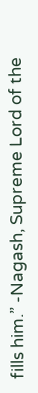fills him.” -Nagash, Supreme Lord of the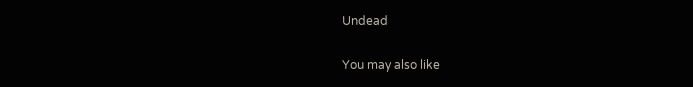Undead

You may also like